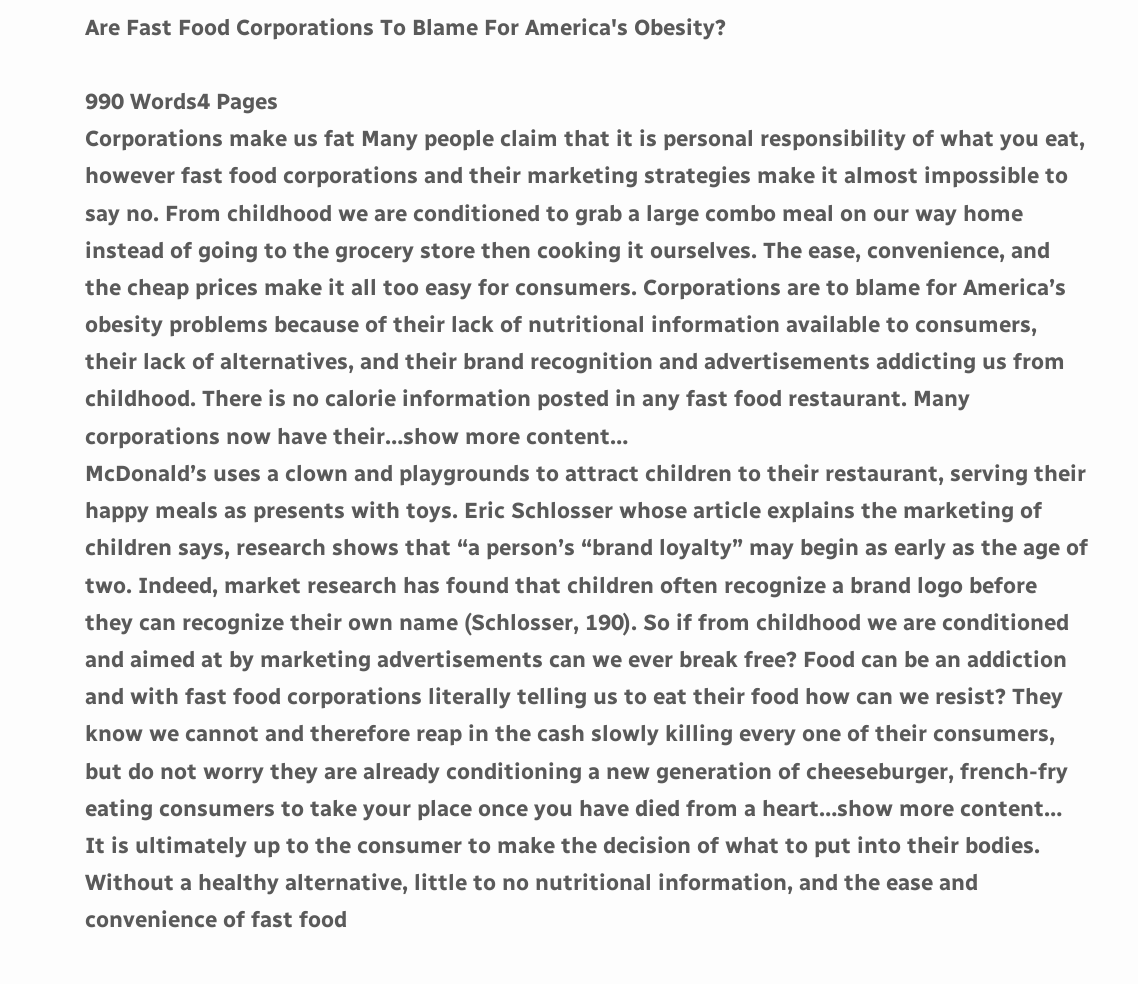Are Fast Food Corporations To Blame For America's Obesity?

990 Words4 Pages
Corporations make us fat Many people claim that it is personal responsibility of what you eat, however fast food corporations and their marketing strategies make it almost impossible to say no. From childhood we are conditioned to grab a large combo meal on our way home instead of going to the grocery store then cooking it ourselves. The ease, convenience, and the cheap prices make it all too easy for consumers. Corporations are to blame for America’s obesity problems because of their lack of nutritional information available to consumers, their lack of alternatives, and their brand recognition and advertisements addicting us from childhood. There is no calorie information posted in any fast food restaurant. Many corporations now have their…show more content…
McDonald’s uses a clown and playgrounds to attract children to their restaurant, serving their happy meals as presents with toys. Eric Schlosser whose article explains the marketing of children says, research shows that “a person’s “brand loyalty” may begin as early as the age of two. Indeed, market research has found that children often recognize a brand logo before they can recognize their own name (Schlosser, 190). So if from childhood we are conditioned and aimed at by marketing advertisements can we ever break free? Food can be an addiction and with fast food corporations literally telling us to eat their food how can we resist? They know we cannot and therefore reap in the cash slowly killing every one of their consumers, but do not worry they are already conditioning a new generation of cheeseburger, french-fry eating consumers to take your place once you have died from a heart…show more content…
It is ultimately up to the consumer to make the decision of what to put into their bodies. Without a healthy alternative, little to no nutritional information, and the ease and convenience of fast food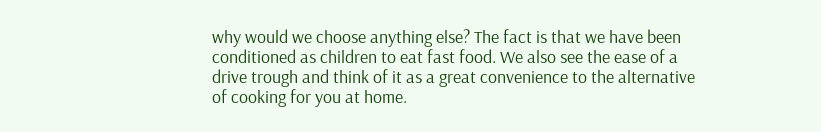why would we choose anything else? The fact is that we have been conditioned as children to eat fast food. We also see the ease of a drive trough and think of it as a great convenience to the alternative of cooking for you at home.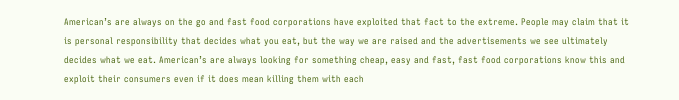American’s are always on the go and fast food corporations have exploited that fact to the extreme. People may claim that it is personal responsibility that decides what you eat, but the way we are raised and the advertisements we see ultimately decides what we eat. American’s are always looking for something cheap, easy and fast, fast food corporations know this and exploit their consumers even if it does mean killing them with each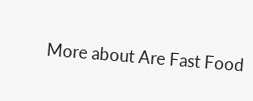More about Are Fast Food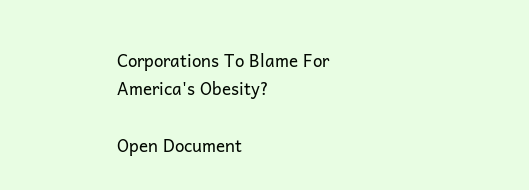Corporations To Blame For America's Obesity?

Open Document